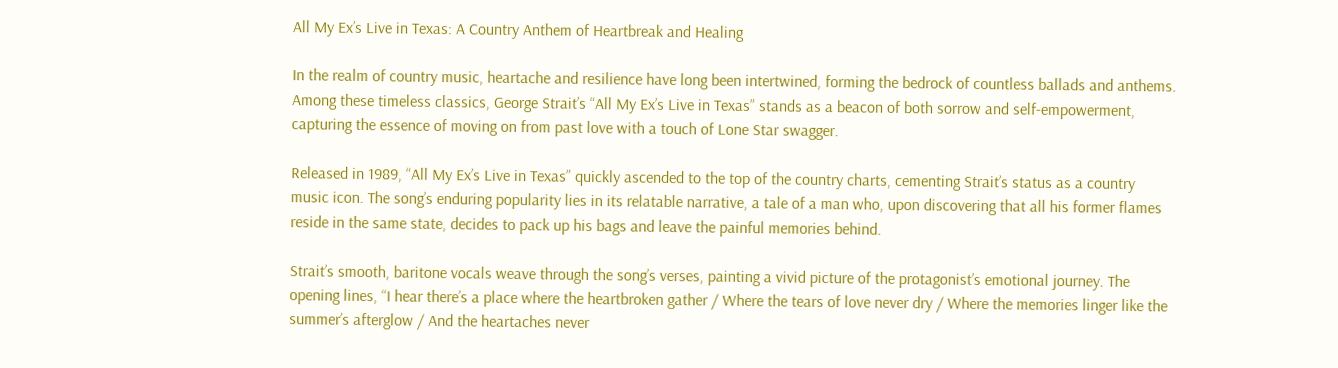All My Ex’s Live in Texas: A Country Anthem of Heartbreak and Healing

In the realm of country music, heartache and resilience have long been intertwined, forming the bedrock of countless ballads and anthems. Among these timeless classics, George Strait’s “All My Ex’s Live in Texas” stands as a beacon of both sorrow and self-empowerment, capturing the essence of moving on from past love with a touch of Lone Star swagger.

Released in 1989, “All My Ex’s Live in Texas” quickly ascended to the top of the country charts, cementing Strait’s status as a country music icon. The song’s enduring popularity lies in its relatable narrative, a tale of a man who, upon discovering that all his former flames reside in the same state, decides to pack up his bags and leave the painful memories behind.

Strait’s smooth, baritone vocals weave through the song’s verses, painting a vivid picture of the protagonist’s emotional journey. The opening lines, “I hear there’s a place where the heartbroken gather / Where the tears of love never dry / Where the memories linger like the summer’s afterglow / And the heartaches never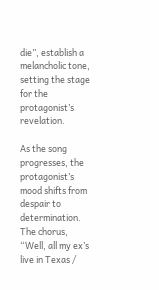die”, establish a melancholic tone, setting the stage for the protagonist’s revelation.

As the song progresses, the protagonist’s mood shifts from despair to determination. The chorus, “Well, all my ex’s live in Texas /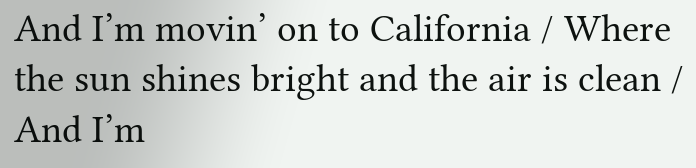And I’m movin’ on to California / Where the sun shines bright and the air is clean / And I’m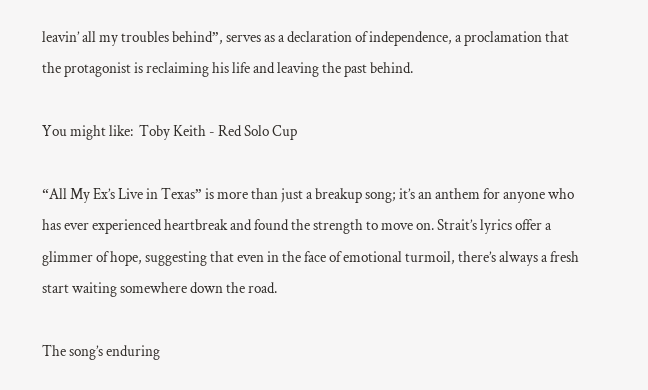leavin’ all my troubles behind”, serves as a declaration of independence, a proclamation that the protagonist is reclaiming his life and leaving the past behind.

You might like:  Toby Keith - Red Solo Cup

“All My Ex’s Live in Texas” is more than just a breakup song; it’s an anthem for anyone who has ever experienced heartbreak and found the strength to move on. Strait’s lyrics offer a glimmer of hope, suggesting that even in the face of emotional turmoil, there’s always a fresh start waiting somewhere down the road.

The song’s enduring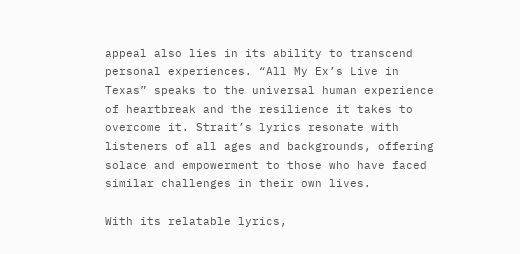appeal also lies in its ability to transcend personal experiences. “All My Ex’s Live in Texas” speaks to the universal human experience of heartbreak and the resilience it takes to overcome it. Strait’s lyrics resonate with listeners of all ages and backgrounds, offering solace and empowerment to those who have faced similar challenges in their own lives.

With its relatable lyrics,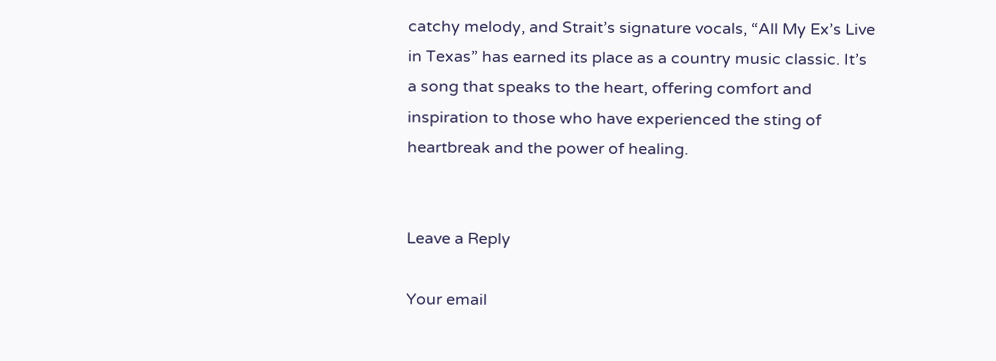catchy melody, and Strait’s signature vocals, “All My Ex’s Live in Texas” has earned its place as a country music classic. It’s a song that speaks to the heart, offering comfort and inspiration to those who have experienced the sting of heartbreak and the power of healing.


Leave a Reply

Your email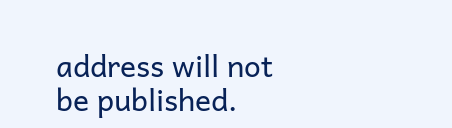address will not be published.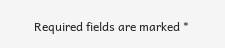Required fields are marked *